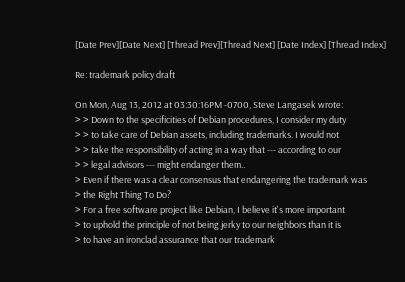[Date Prev][Date Next] [Thread Prev][Thread Next] [Date Index] [Thread Index]

Re: trademark policy draft

On Mon, Aug 13, 2012 at 03:30:16PM -0700, Steve Langasek wrote:
> > Down to the specificities of Debian procedures, I consider my duty
> > to take care of Debian assets, including trademarks. I would not
> > take the responsibility of acting in a way that --- according to our
> > legal advisors --- might endanger them..
> Even if there was a clear consensus that endangering the trademark was
> the Right Thing To Do?
> For a free software project like Debian, I believe it's more important
> to uphold the principle of not being jerky to our neighbors than it is
> to have an ironclad assurance that our trademark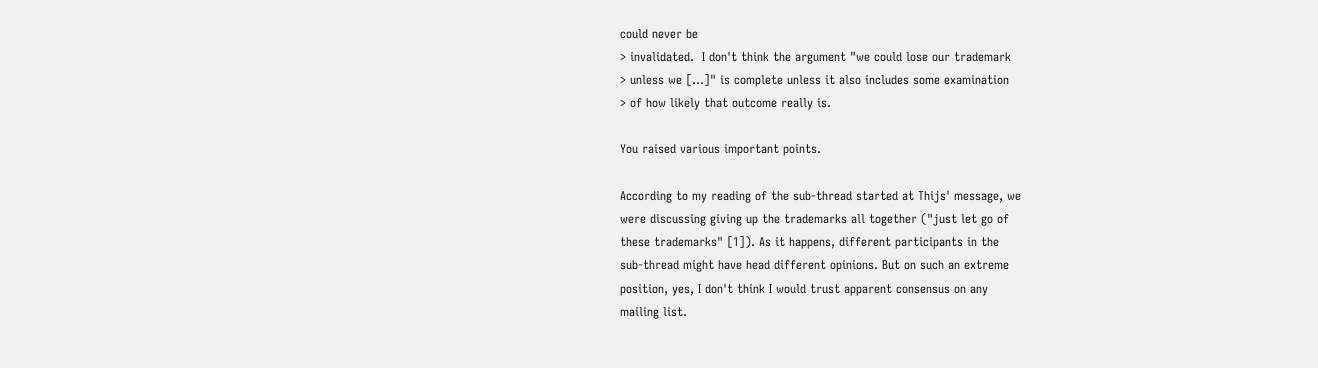could never be
> invalidated.  I don't think the argument "we could lose our trademark
> unless we [...]" is complete unless it also includes some examination
> of how likely that outcome really is.

You raised various important points.

According to my reading of the sub-thread started at Thijs' message, we
were discussing giving up the trademarks all together ("just let go of
these trademarks" [1]). As it happens, different participants in the
sub-thread might have head different opinions. But on such an extreme
position, yes, I don't think I would trust apparent consensus on any
mailing list.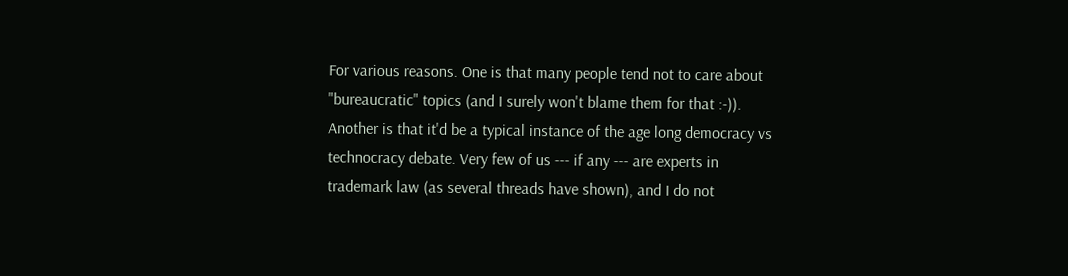For various reasons. One is that many people tend not to care about
"bureaucratic" topics (and I surely won't blame them for that :-)).
Another is that it'd be a typical instance of the age long democracy vs
technocracy debate. Very few of us --- if any --- are experts in
trademark law (as several threads have shown), and I do not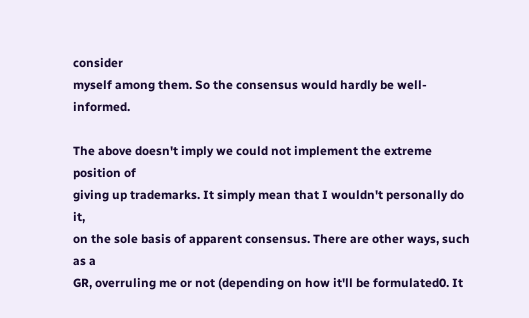consider
myself among them. So the consensus would hardly be well-informed.

The above doesn't imply we could not implement the extreme position of
giving up trademarks. It simply mean that I wouldn't personally do it,
on the sole basis of apparent consensus. There are other ways, such as a
GR, overruling me or not (depending on how it'll be formulated0. It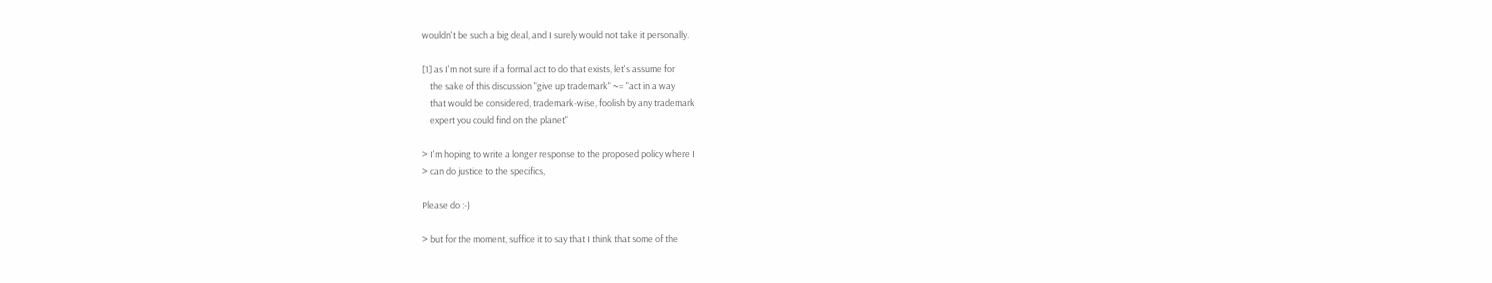wouldn't be such a big deal, and I surely would not take it personally.

[1] as I'm not sure if a formal act to do that exists, let's assume for
    the sake of this discussion "give up trademark" ~= "act in a way
    that would be considered, trademark-wise, foolish by any trademark
    expert you could find on the planet"

> I'm hoping to write a longer response to the proposed policy where I
> can do justice to the specifics,

Please do :-)

> but for the moment, suffice it to say that I think that some of the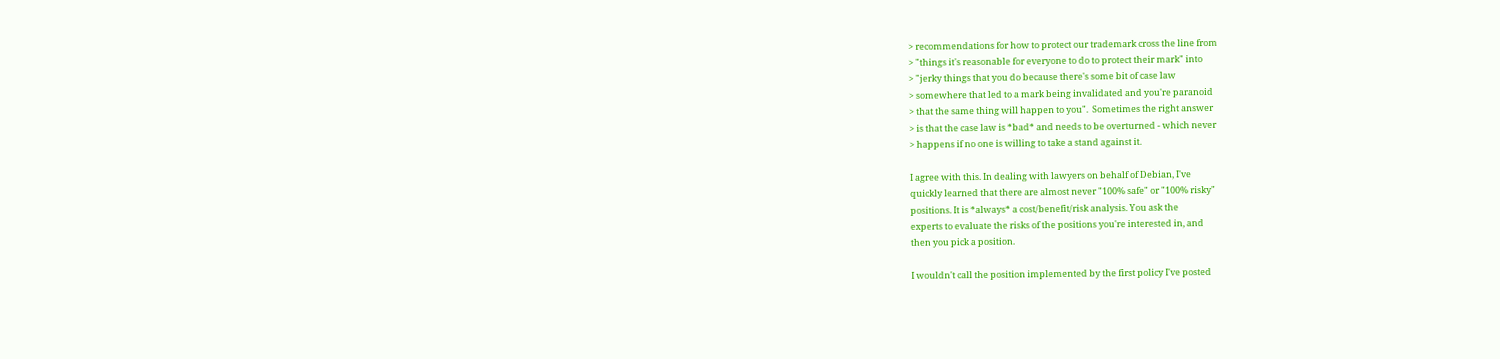> recommendations for how to protect our trademark cross the line from
> "things it's reasonable for everyone to do to protect their mark" into
> "jerky things that you do because there's some bit of case law
> somewhere that led to a mark being invalidated and you're paranoid
> that the same thing will happen to you".  Sometimes the right answer
> is that the case law is *bad* and needs to be overturned - which never
> happens if no one is willing to take a stand against it.

I agree with this. In dealing with lawyers on behalf of Debian, I've
quickly learned that there are almost never "100% safe" or "100% risky"
positions. It is *always* a cost/benefit/risk analysis. You ask the
experts to evaluate the risks of the positions you're interested in, and
then you pick a position.

I wouldn't call the position implemented by the first policy I've posted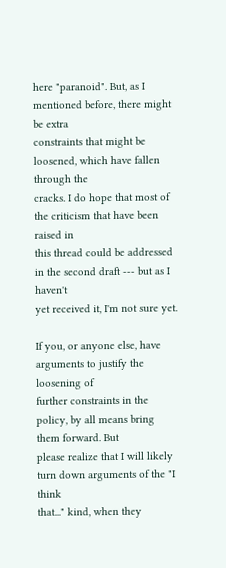here "paranoid". But, as I mentioned before, there might be extra
constraints that might be loosened, which have fallen through the
cracks. I do hope that most of the criticism that have been raised in
this thread could be addressed in the second draft --- but as I haven't
yet received it, I'm not sure yet.

If you, or anyone else, have arguments to justify the loosening of
further constraints in the policy, by all means bring them forward. But
please realize that I will likely turn down arguments of the "I think
that..." kind, when they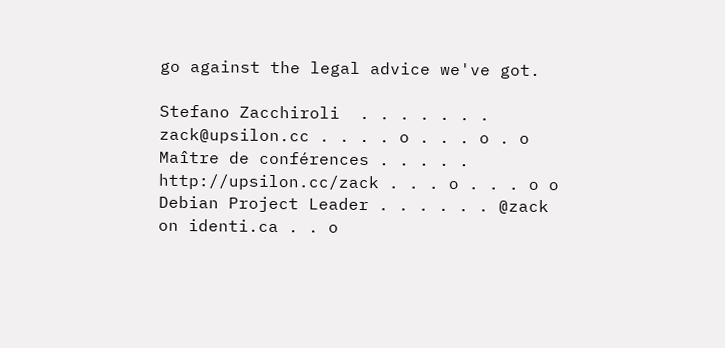go against the legal advice we've got.

Stefano Zacchiroli  . . . . . . .  zack@upsilon.cc . . . . o . . . o . o
Maître de conférences . . . . . http://upsilon.cc/zack . . . o . . . o o
Debian Project Leader . . . . . . @zack on identi.ca . . o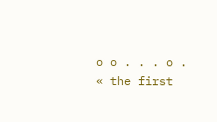o o . . . o .
« the first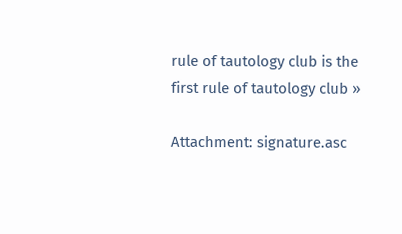rule of tautology club is the first rule of tautology club »

Attachment: signature.asc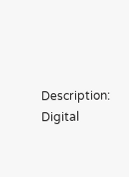Description: Digital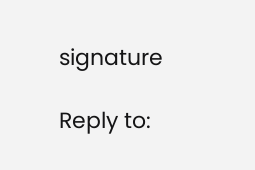signature

Reply to: